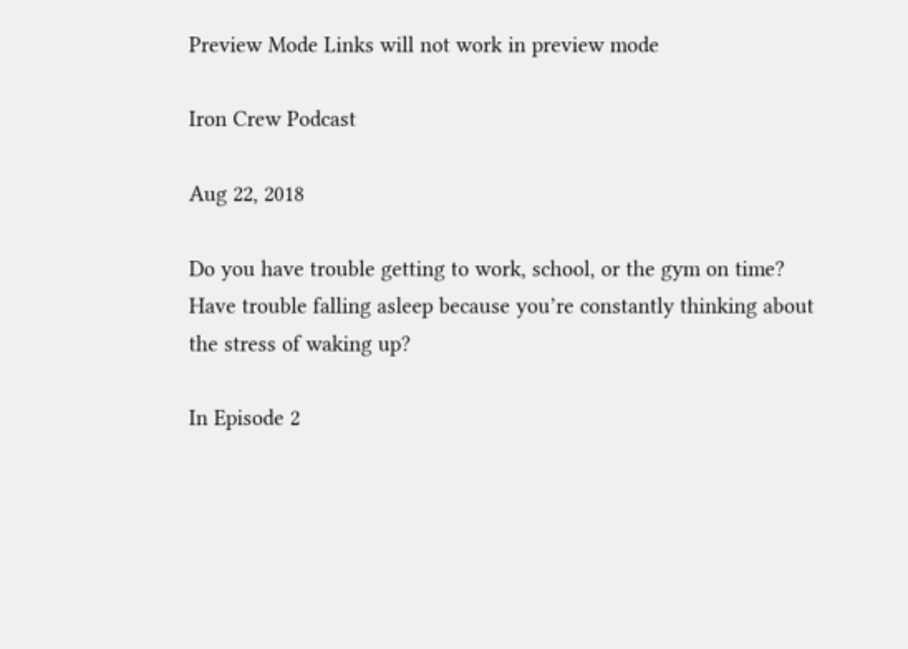Preview Mode Links will not work in preview mode

Iron Crew Podcast

Aug 22, 2018

Do you have trouble getting to work, school, or the gym on time?  Have trouble falling asleep because you’re constantly thinking about the stress of waking up?

In Episode 2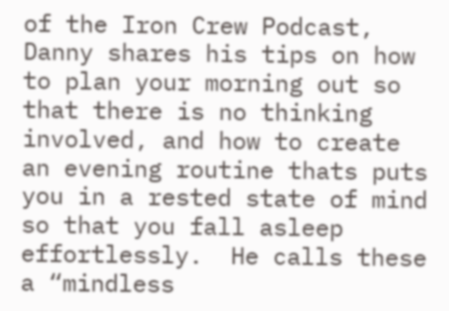of the Iron Crew Podcast, Danny shares his tips on how to plan your morning out so that there is no thinking involved, and how to create an evening routine thats puts you in a rested state of mind so that you fall asleep effortlessly.  He calls these a “mindless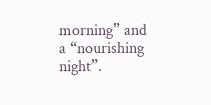morning” and a “nourishing night”.